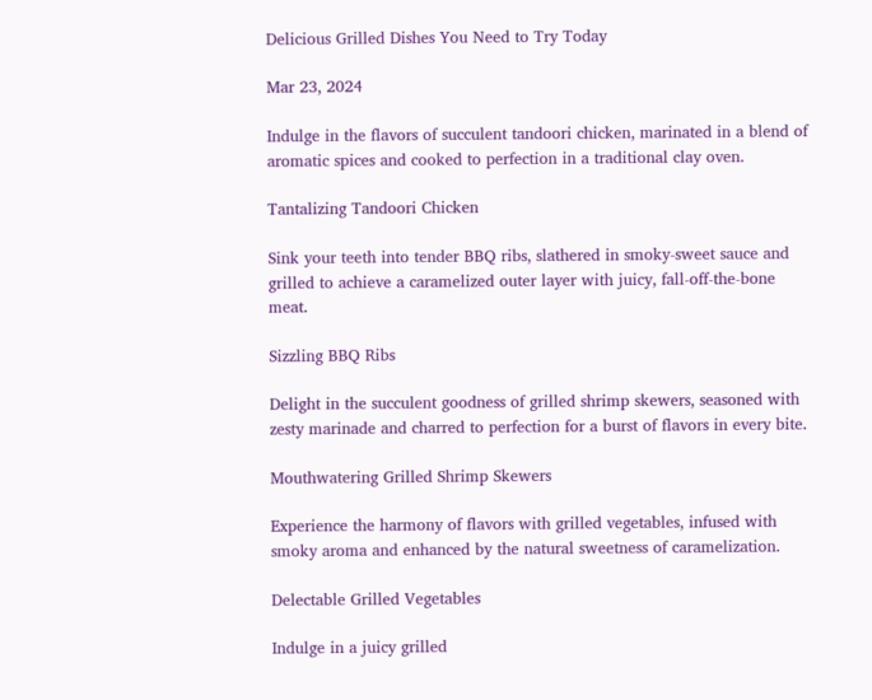Delicious Grilled Dishes You Need to Try Today

Mar 23, 2024

Indulge in the flavors of succulent tandoori chicken, marinated in a blend of aromatic spices and cooked to perfection in a traditional clay oven.

Tantalizing Tandoori Chicken

Sink your teeth into tender BBQ ribs, slathered in smoky-sweet sauce and grilled to achieve a caramelized outer layer with juicy, fall-off-the-bone meat.

Sizzling BBQ Ribs

Delight in the succulent goodness of grilled shrimp skewers, seasoned with zesty marinade and charred to perfection for a burst of flavors in every bite.

Mouthwatering Grilled Shrimp Skewers

Experience the harmony of flavors with grilled vegetables, infused with smoky aroma and enhanced by the natural sweetness of caramelization.

Delectable Grilled Vegetables

Indulge in a juicy grilled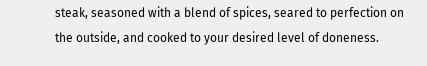steak, seasoned with a blend of spices, seared to perfection on the outside, and cooked to your desired level of doneness.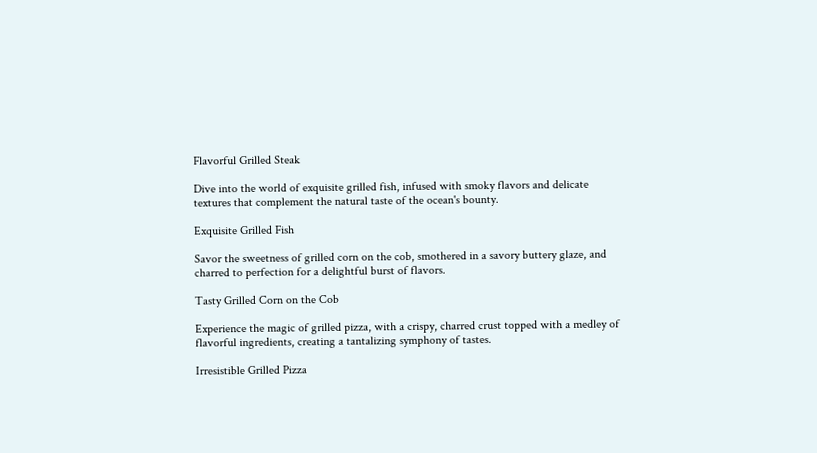Flavorful Grilled Steak

Dive into the world of exquisite grilled fish, infused with smoky flavors and delicate textures that complement the natural taste of the ocean's bounty.

Exquisite Grilled Fish

Savor the sweetness of grilled corn on the cob, smothered in a savory buttery glaze, and charred to perfection for a delightful burst of flavors.

Tasty Grilled Corn on the Cob

Experience the magic of grilled pizza, with a crispy, charred crust topped with a medley of flavorful ingredients, creating a tantalizing symphony of tastes.

Irresistible Grilled Pizza